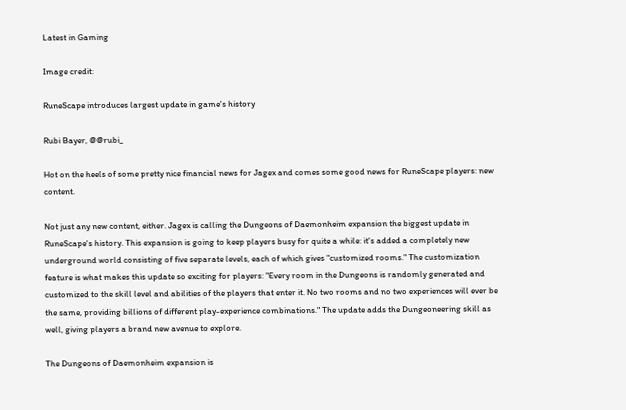Latest in Gaming

Image credit:

RuneScape introduces largest update in game's history

Rubi Bayer, @@rubi_

Hot on the heels of some pretty nice financial news for Jagex and comes some good news for RuneScape players: new content.

Not just any new content, either. Jagex is calling the Dungeons of Daemonheim expansion the biggest update in RuneScape's history. This expansion is going to keep players busy for quite a while: it's added a completely new underground world consisting of five separate levels, each of which gives "customized rooms." The customization feature is what makes this update so exciting for players: "Every room in the Dungeons is randomly generated and customized to the skill level and abilities of the players that enter it. No two rooms and no two experiences will ever be the same, providing billions of different play-experience combinations." The update adds the Dungeoneering skill as well, giving players a brand new avenue to explore.

The Dungeons of Daemonheim expansion is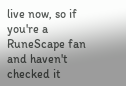live now, so if you're a RuneScape fan and haven't checked it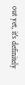out yet, it's definitely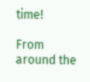time!

From around the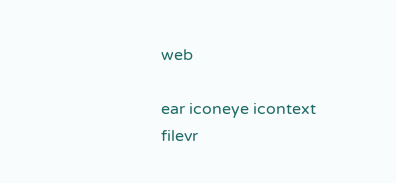web

ear iconeye icontext filevr